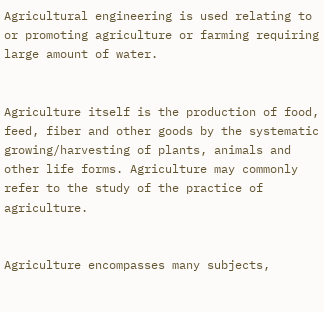Agricultural engineering is used relating to or promoting agriculture or farming requiring large amount of water.


Agriculture itself is the production of food, feed, fiber and other goods by the systematic growing/harvesting of plants, animals and other life forms. Agriculture may commonly refer to the study of the practice of agriculture.


Agriculture encompasses many subjects,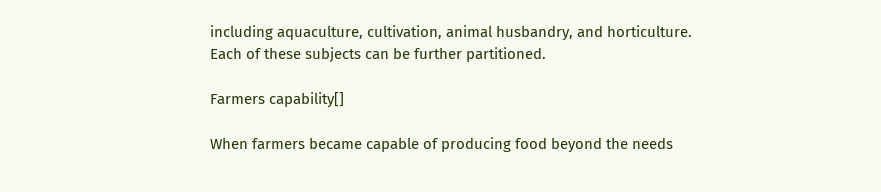including aquaculture, cultivation, animal husbandry, and horticulture. Each of these subjects can be further partitioned.

Farmers capability[]

When farmers became capable of producing food beyond the needs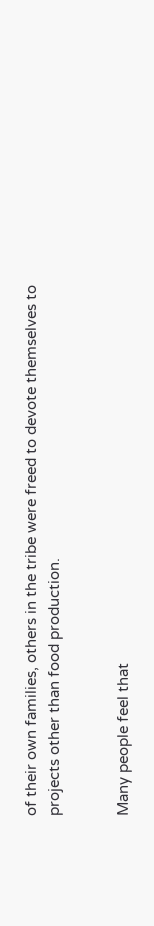of their own families, others in the tribe were freed to devote themselves to projects other than food production.


Many people feel that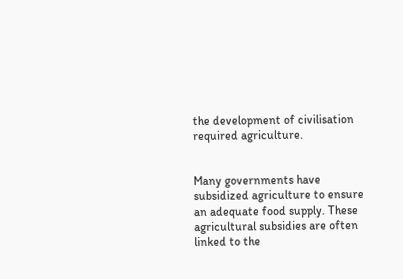the development of civilisation required agriculture.


Many governments have subsidized agriculture to ensure an adequate food supply. These agricultural subsidies are often linked to the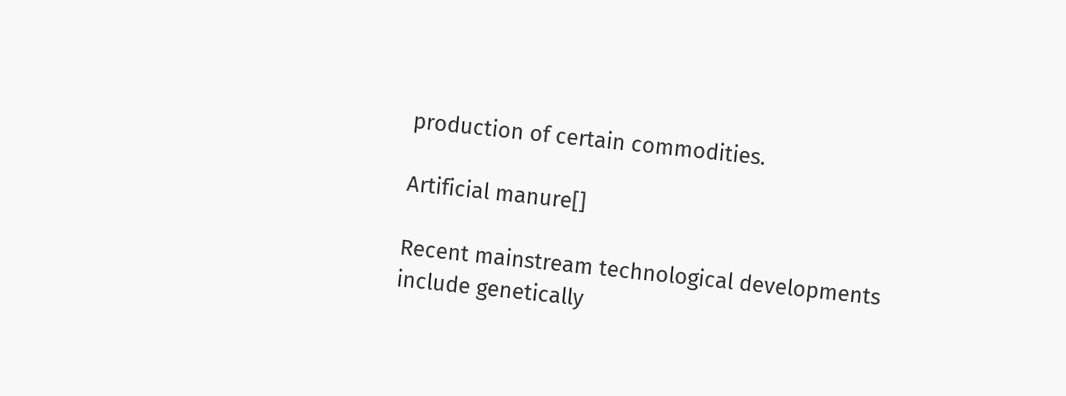production of certain commodities.

Artificial manure[]

Recent mainstream technological developments include genetically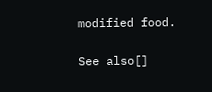modified food.

See also[]